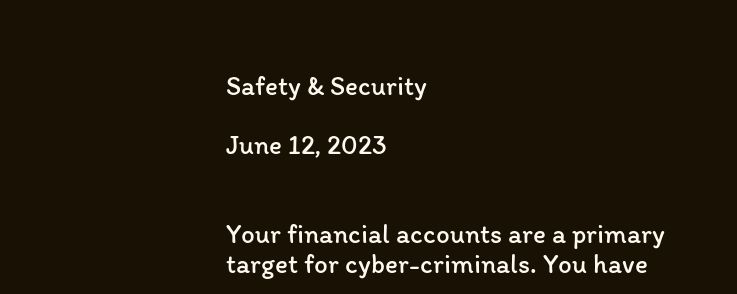Safety & Security

June 12, 2023


Your financial accounts are a primary target for cyber-criminals. You have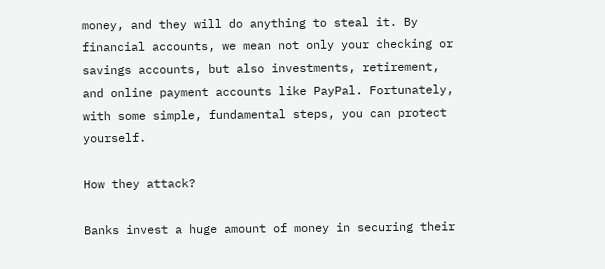money, and they will do anything to steal it. By financial accounts, we mean not only your checking or savings accounts, but also investments, retirement, and online payment accounts like PayPal. Fortunately, with some simple, fundamental steps, you can protect yourself.

How they attack?

Banks invest a huge amount of money in securing their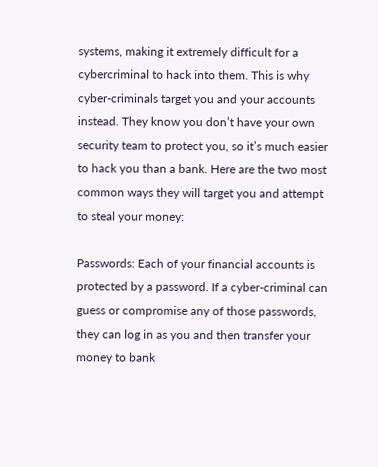systems, making it extremely difficult for a cybercriminal to hack into them. This is why cyber-criminals target you and your accounts instead. They know you don’t have your own security team to protect you, so it’s much easier to hack you than a bank. Here are the two most common ways they will target you and attempt to steal your money:

Passwords: Each of your financial accounts is protected by a password. If a cyber-criminal can guess or compromise any of those passwords, they can log in as you and then transfer your money to bank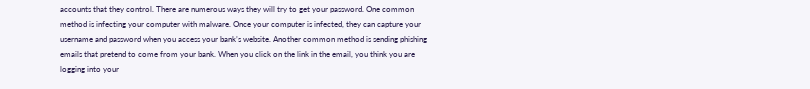accounts that they control. There are numerous ways they will try to get your password. One common method is infecting your computer with malware. Once your computer is infected, they can capture your username and password when you access your bank’s website. Another common method is sending phishing emails that pretend to come from your bank. When you click on the link in the email, you think you are logging into your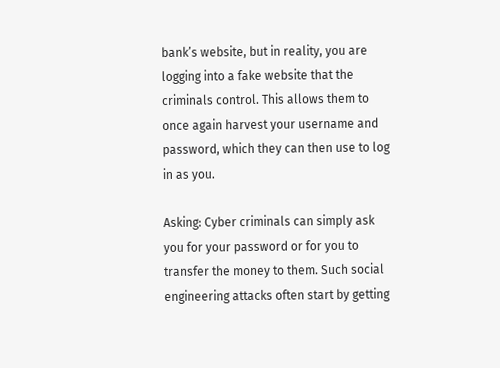bank’s website, but in reality, you are logging into a fake website that the criminals control. This allows them to once again harvest your username and password, which they can then use to log in as you.

Asking: Cyber criminals can simply ask you for your password or for you to transfer the money to them. Such social engineering attacks often start by getting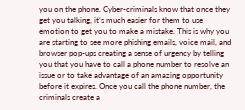you on the phone. Cyber-criminals know that once they get you talking, it’s much easier for them to use emotion to get you to make a mistake. This is why you are starting to see more phishing emails, voice mail, and browser pop-ups creating a sense of urgency by telling you that you have to call a phone number to resolve an issue or to take advantage of an amazing opportunity before it expires. Once you call the phone number, the criminals create a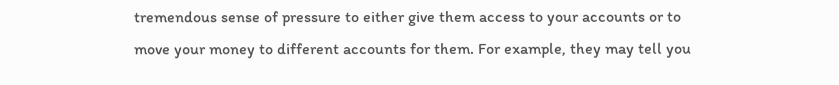tremendous sense of pressure to either give them access to your accounts or to move your money to different accounts for them. For example, they may tell you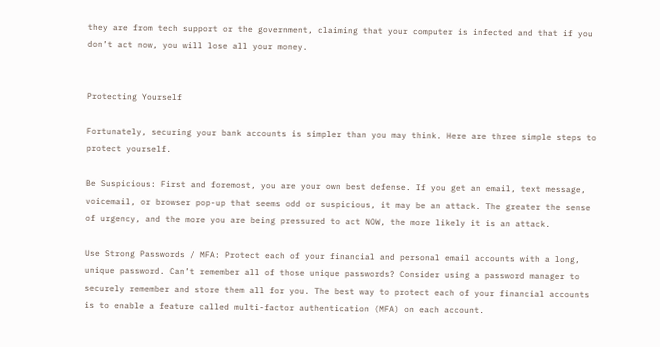they are from tech support or the government, claiming that your computer is infected and that if you don’t act now, you will lose all your money.


Protecting Yourself

Fortunately, securing your bank accounts is simpler than you may think. Here are three simple steps to protect yourself.

Be Suspicious: First and foremost, you are your own best defense. If you get an email, text message, voicemail, or browser pop-up that seems odd or suspicious, it may be an attack. The greater the sense of urgency, and the more you are being pressured to act NOW, the more likely it is an attack.

Use Strong Passwords / MFA: Protect each of your financial and personal email accounts with a long, unique password. Can’t remember all of those unique passwords? Consider using a password manager to securely remember and store them all for you. The best way to protect each of your financial accounts is to enable a feature called multi-factor authentication (MFA) on each account.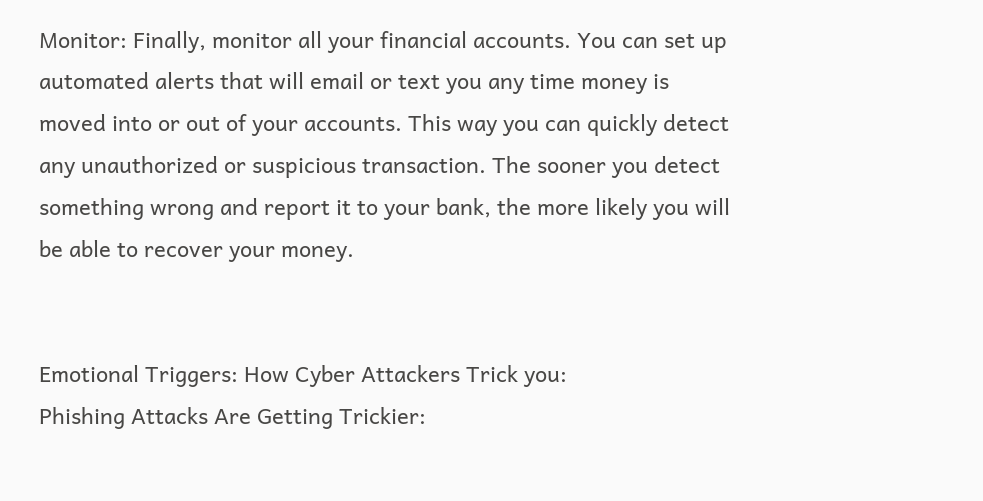Monitor: Finally, monitor all your financial accounts. You can set up automated alerts that will email or text you any time money is moved into or out of your accounts. This way you can quickly detect any unauthorized or suspicious transaction. The sooner you detect something wrong and report it to your bank, the more likely you will be able to recover your money.


Emotional Triggers: How Cyber Attackers Trick you:
Phishing Attacks Are Getting Trickier: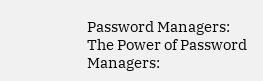Password Managers:
The Power of Password Managers: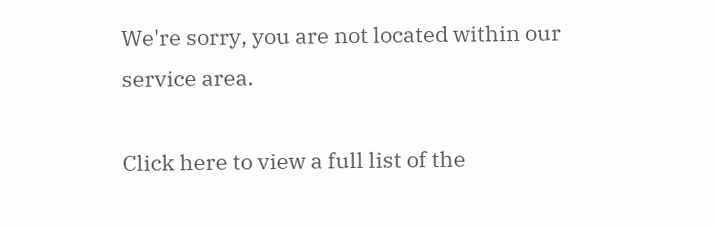We're sorry, you are not located within our service area.

Click here to view a full list of the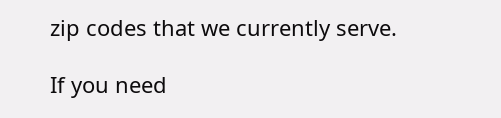zip codes that we currently serve.

If you need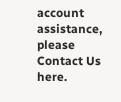account assistance, please Contact Us here.